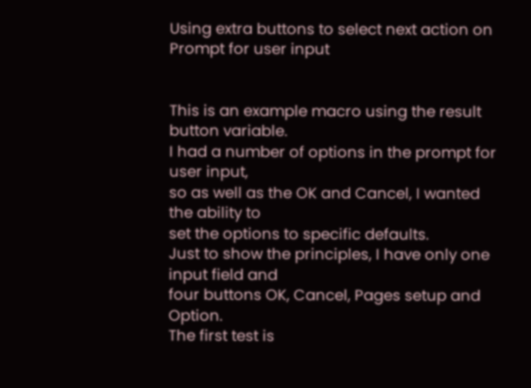Using extra buttons to select next action on Prompt for user input


This is an example macro using the result button variable.
I had a number of options in the prompt for user input,
so as well as the OK and Cancel, I wanted the ability to
set the options to specific defaults.
Just to show the principles, I have only one input field and
four buttons OK, Cancel, Pages setup and Option.
The first test is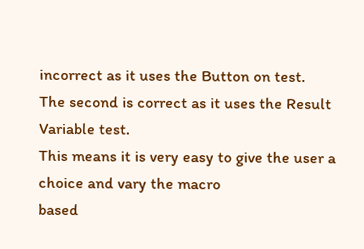incorrect as it uses the Button on test.
The second is correct as it uses the Result Variable test.
This means it is very easy to give the user a choice and vary the macro
based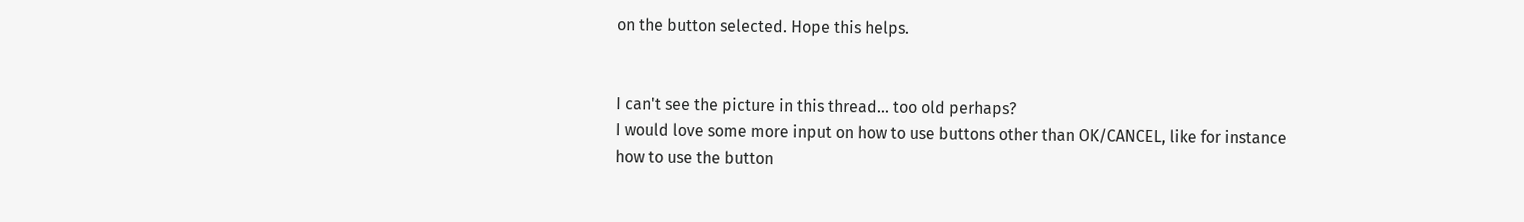on the button selected. Hope this helps.


I can't see the picture in this thread... too old perhaps?
I would love some more input on how to use buttons other than OK/CANCEL, like for instance how to use the button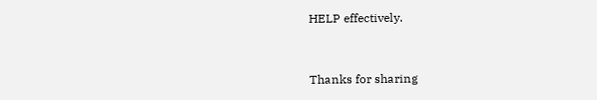HELP effectively.


Thanks for sharing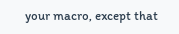your macro, except that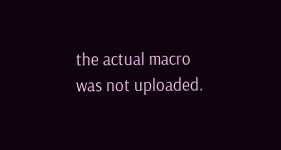the actual macro was not uploaded.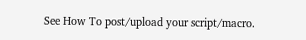See How To post/upload your script/macro.